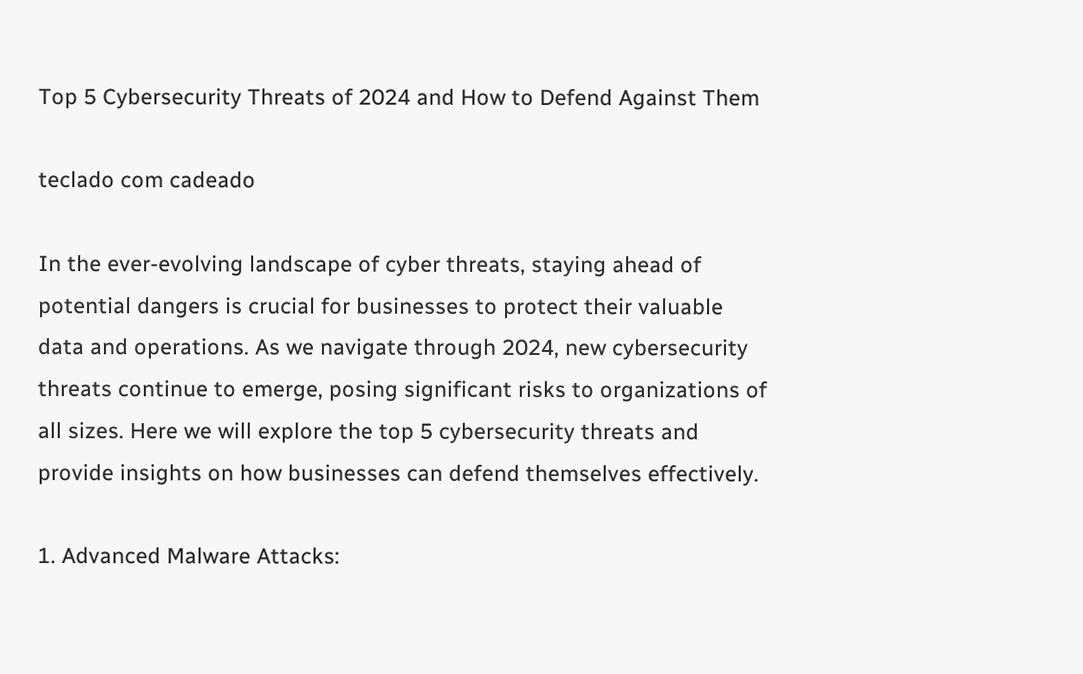Top 5 Cybersecurity Threats of 2024 and How to Defend Against Them

teclado com cadeado

In the ever-evolving landscape of cyber threats, staying ahead of potential dangers is crucial for businesses to protect their valuable data and operations. As we navigate through 2024, new cybersecurity threats continue to emerge, posing significant risks to organizations of all sizes. Here we will explore the top 5 cybersecurity threats and provide insights on how businesses can defend themselves effectively.

1. Advanced Malware Attacks: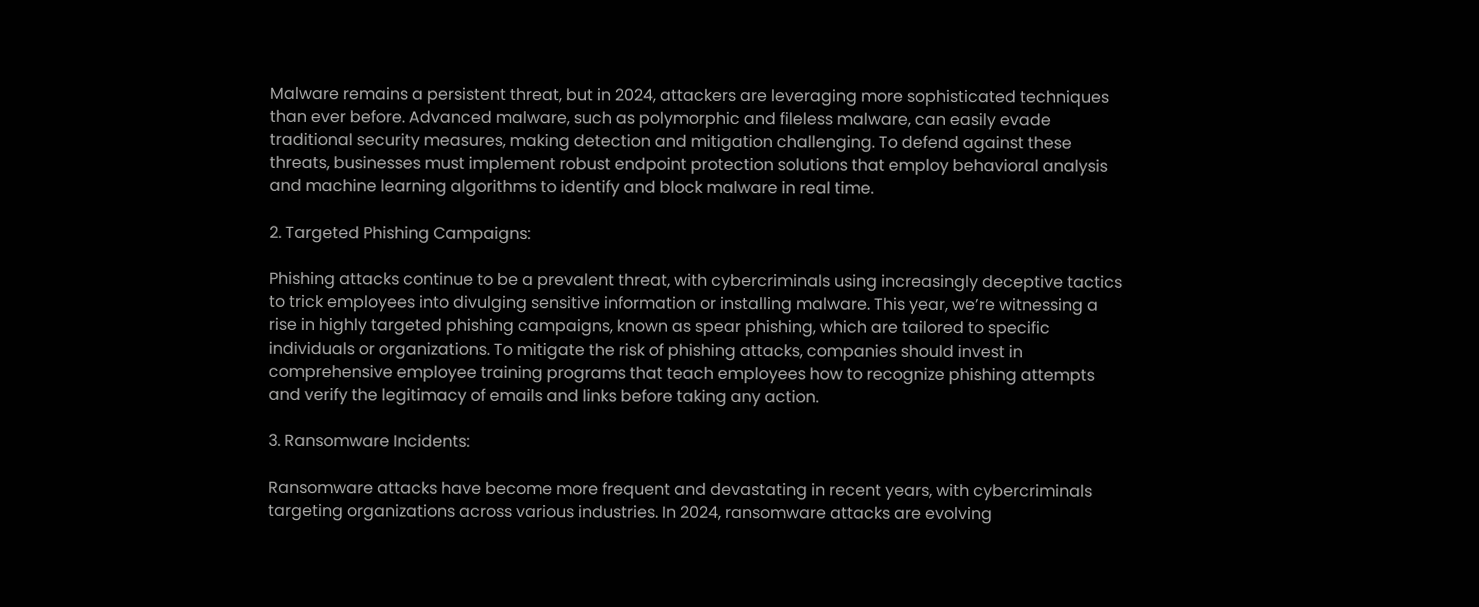Malware remains a persistent threat, but in 2024, attackers are leveraging more sophisticated techniques than ever before. Advanced malware, such as polymorphic and fileless malware, can easily evade traditional security measures, making detection and mitigation challenging. To defend against these threats, businesses must implement robust endpoint protection solutions that employ behavioral analysis and machine learning algorithms to identify and block malware in real time.

2. Targeted Phishing Campaigns:

Phishing attacks continue to be a prevalent threat, with cybercriminals using increasingly deceptive tactics to trick employees into divulging sensitive information or installing malware. This year, we’re witnessing a rise in highly targeted phishing campaigns, known as spear phishing, which are tailored to specific individuals or organizations. To mitigate the risk of phishing attacks, companies should invest in comprehensive employee training programs that teach employees how to recognize phishing attempts and verify the legitimacy of emails and links before taking any action.

3. Ransomware Incidents:

Ransomware attacks have become more frequent and devastating in recent years, with cybercriminals targeting organizations across various industries. In 2024, ransomware attacks are evolving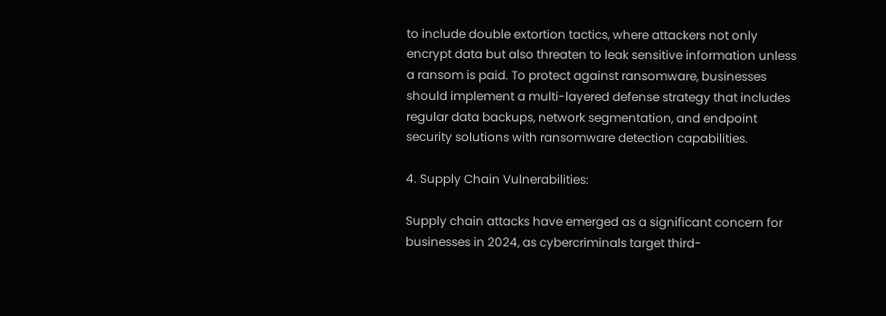to include double extortion tactics, where attackers not only encrypt data but also threaten to leak sensitive information unless a ransom is paid. To protect against ransomware, businesses should implement a multi-layered defense strategy that includes regular data backups, network segmentation, and endpoint security solutions with ransomware detection capabilities.

4. Supply Chain Vulnerabilities:

Supply chain attacks have emerged as a significant concern for businesses in 2024, as cybercriminals target third-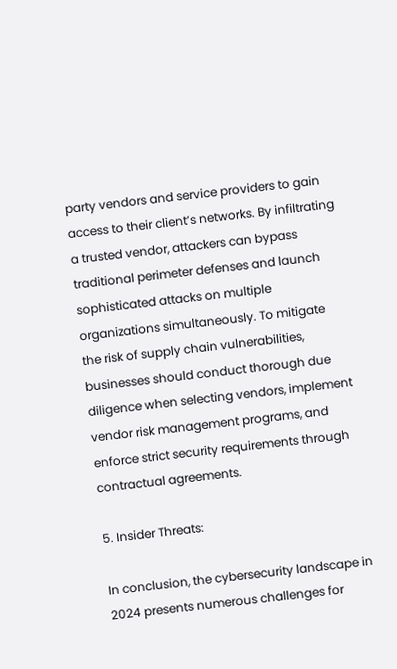party vendors and service providers to gain access to their client’s networks. By infiltrating a trusted vendor, attackers can bypass traditional perimeter defenses and launch sophisticated attacks on multiple organizations simultaneously. To mitigate the risk of supply chain vulnerabilities, businesses should conduct thorough due diligence when selecting vendors, implement vendor risk management programs, and enforce strict security requirements through contractual agreements.

5. Insider Threats:

In conclusion, the cybersecurity landscape in 2024 presents numerous challenges for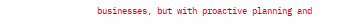businesses, but with proactive planning and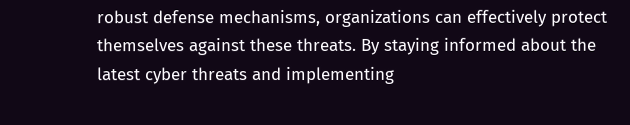robust defense mechanisms, organizations can effectively protect themselves against these threats. By staying informed about the latest cyber threats and implementing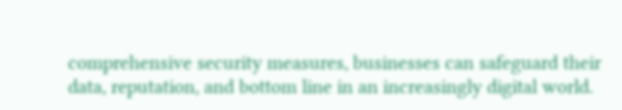comprehensive security measures, businesses can safeguard their data, reputation, and bottom line in an increasingly digital world.